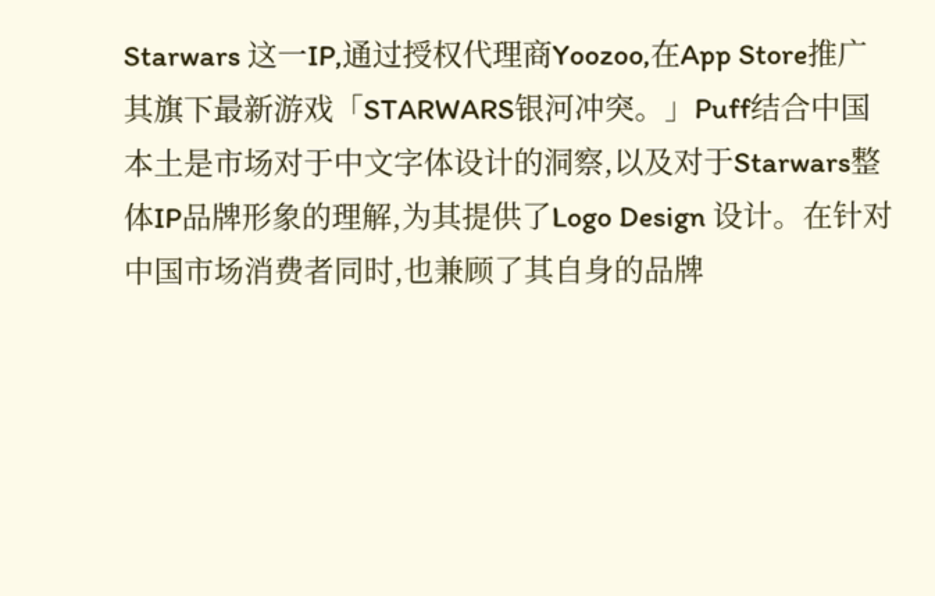Starwars 这一IP,通过授权代理商Yoozoo,在App Store推广其旗下最新游戏「STARWARS银河冲突。」Puff结合中国本土是市场对于中文字体设计的洞察,以及对于Starwars整体IP品牌形象的理解,为其提供了Logo Design 设计。在针对中国市场消费者同时,也兼顾了其自身的品牌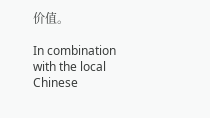价值。

In combination with the local Chinese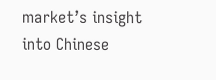market’s insight into Chinese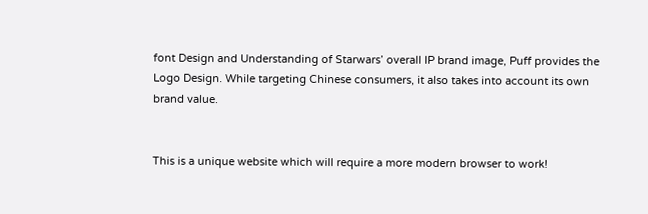font Design and Understanding of Starwars’ overall IP brand image, Puff provides the Logo Design. While targeting Chinese consumers, it also takes into account its own brand value.


This is a unique website which will require a more modern browser to work!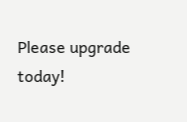Please upgrade today!